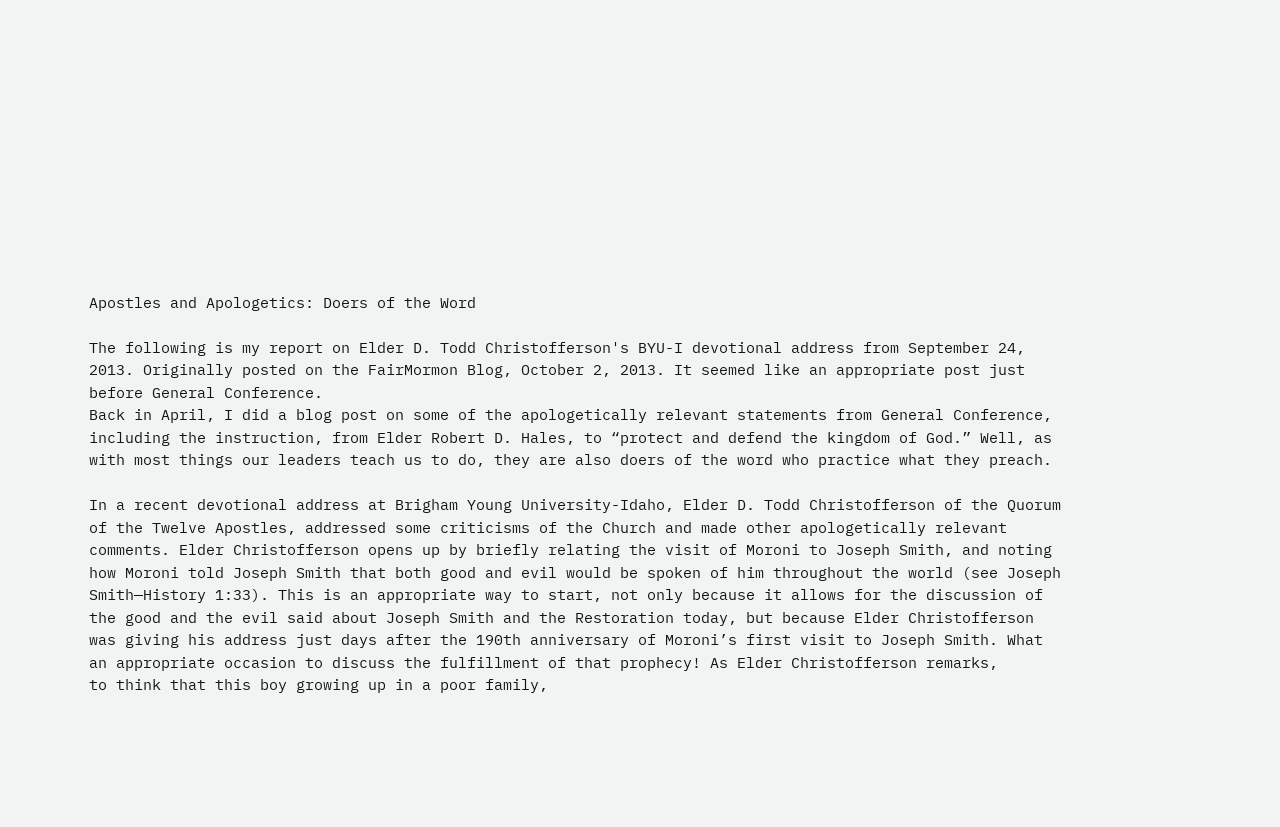Apostles and Apologetics: Doers of the Word

The following is my report on Elder D. Todd Christofferson's BYU-I devotional address from September 24, 2013. Originally posted on the FairMormon Blog, October 2, 2013. It seemed like an appropriate post just before General Conference.
Back in April, I did a blog post on some of the apologetically relevant statements from General Conference, including the instruction, from Elder Robert D. Hales, to “protect and defend the kingdom of God.” Well, as with most things our leaders teach us to do, they are also doers of the word who practice what they preach.

In a recent devotional address at Brigham Young University-Idaho, Elder D. Todd Christofferson of the Quorum of the Twelve Apostles, addressed some criticisms of the Church and made other apologetically relevant comments. Elder Christofferson opens up by briefly relating the visit of Moroni to Joseph Smith, and noting how Moroni told Joseph Smith that both good and evil would be spoken of him throughout the world (see Joseph Smith—History 1:33). This is an appropriate way to start, not only because it allows for the discussion of the good and the evil said about Joseph Smith and the Restoration today, but because Elder Christofferson was giving his address just days after the 190th anniversary of Moroni’s first visit to Joseph Smith. What an appropriate occasion to discuss the fulfillment of that prophecy! As Elder Christofferson remarks,
to think that this boy growing up in a poor family,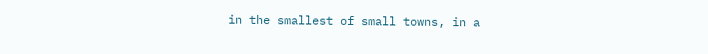in the smallest of small towns, in a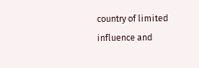country of limited influence and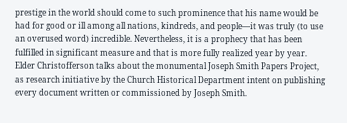prestige in the world should come to such prominence that his name would be had for good or ill among all nations, kindreds, and people—it was truly (to use an overused word) incredible. Nevertheless, it is a prophecy that has been fulfilled in significant measure and that is more fully realized year by year.
Elder Christofferson talks about the monumental Joseph Smith Papers Project, as research initiative by the Church Historical Department intent on publishing every document written or commissioned by Joseph Smith.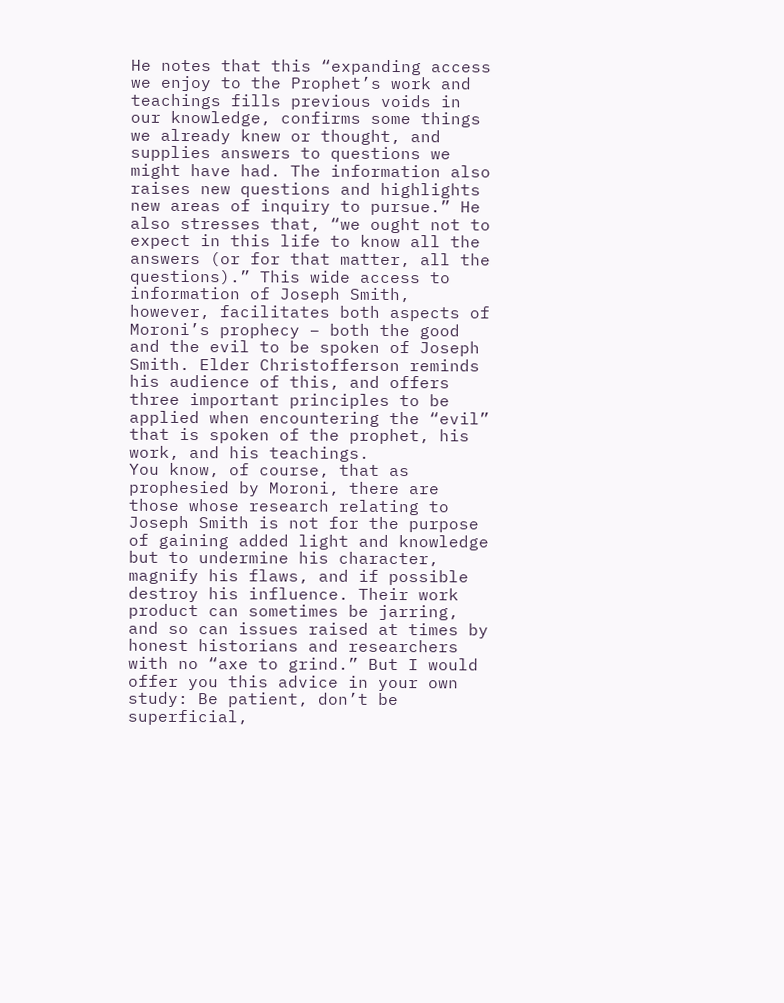He notes that this “expanding access we enjoy to the Prophet’s work and teachings fills previous voids in our knowledge, confirms some things we already knew or thought, and supplies answers to questions we might have had. The information also raises new questions and highlights new areas of inquiry to pursue.” He also stresses that, “we ought not to expect in this life to know all the answers (or for that matter, all the questions).” This wide access to information of Joseph Smith, however, facilitates both aspects of Moroni’s prophecy – both the good and the evil to be spoken of Joseph Smith. Elder Christofferson reminds his audience of this, and offers three important principles to be applied when encountering the “evil” that is spoken of the prophet, his work, and his teachings.
You know, of course, that as prophesied by Moroni, there are those whose research relating to Joseph Smith is not for the purpose of gaining added light and knowledge but to undermine his character, magnify his flaws, and if possible destroy his influence. Their work product can sometimes be jarring, and so can issues raised at times by honest historians and researchers with no “axe to grind.” But I would offer you this advice in your own study: Be patient, don’t be superficial,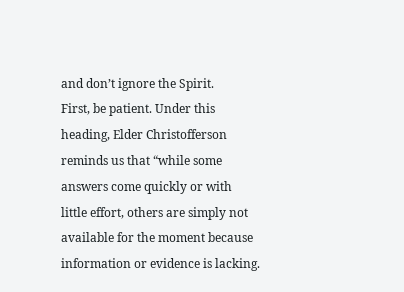and don’t ignore the Spirit.
First, be patient. Under this heading, Elder Christofferson reminds us that “while some answers come quickly or with little effort, others are simply not available for the moment because information or evidence is lacking.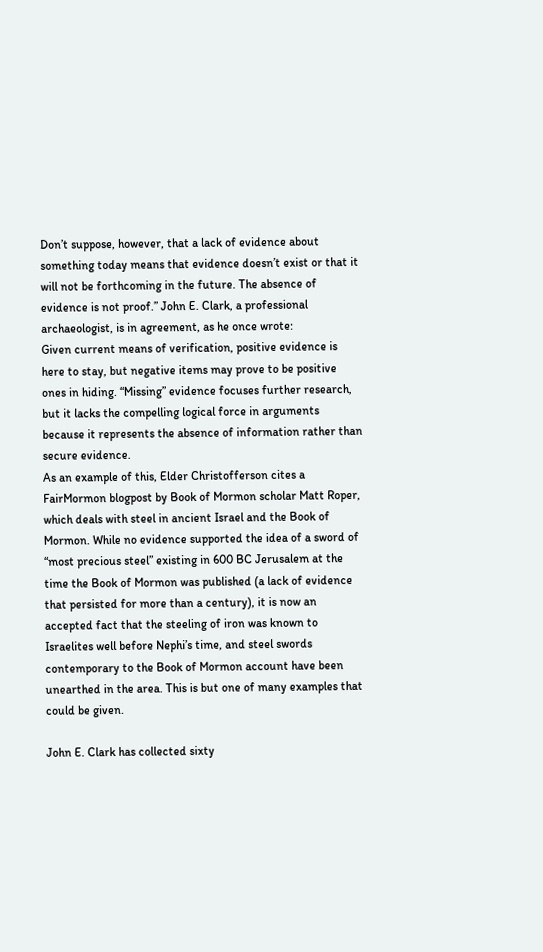Don’t suppose, however, that a lack of evidence about something today means that evidence doesn’t exist or that it will not be forthcoming in the future. The absence of evidence is not proof.” John E. Clark, a professional archaeologist, is in agreement, as he once wrote:
Given current means of verification, positive evidence is here to stay, but negative items may prove to be positive ones in hiding. “Missing” evidence focuses further research, but it lacks the compelling logical force in arguments because it represents the absence of information rather than secure evidence.
As an example of this, Elder Christofferson cites a FairMormon blogpost by Book of Mormon scholar Matt Roper, which deals with steel in ancient Israel and the Book of Mormon. While no evidence supported the idea of a sword of “most precious steel” existing in 600 BC Jerusalem at the time the Book of Mormon was published (a lack of evidence that persisted for more than a century), it is now an accepted fact that the steeling of iron was known to Israelites well before Nephi’s time, and steel swords contemporary to the Book of Mormon account have been unearthed in the area. This is but one of many examples that could be given.

John E. Clark has collected sixty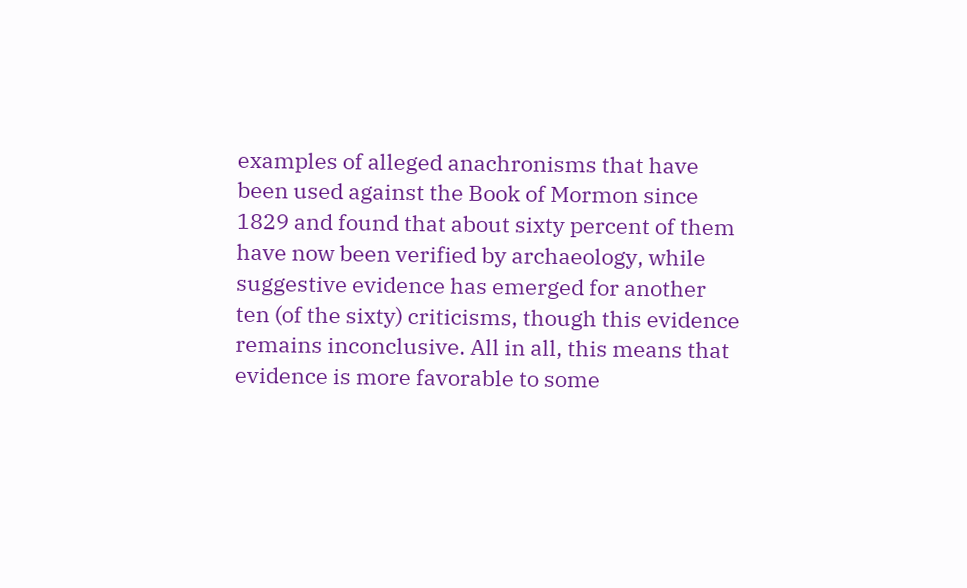examples of alleged anachronisms that have been used against the Book of Mormon since 1829 and found that about sixty percent of them have now been verified by archaeology, while suggestive evidence has emerged for another ten (of the sixty) criticisms, though this evidence remains inconclusive. All in all, this means that evidence is more favorable to some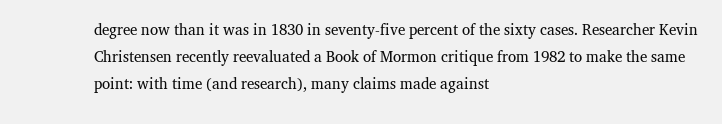degree now than it was in 1830 in seventy-five percent of the sixty cases. Researcher Kevin Christensen recently reevaluated a Book of Mormon critique from 1982 to make the same point: with time (and research), many claims made against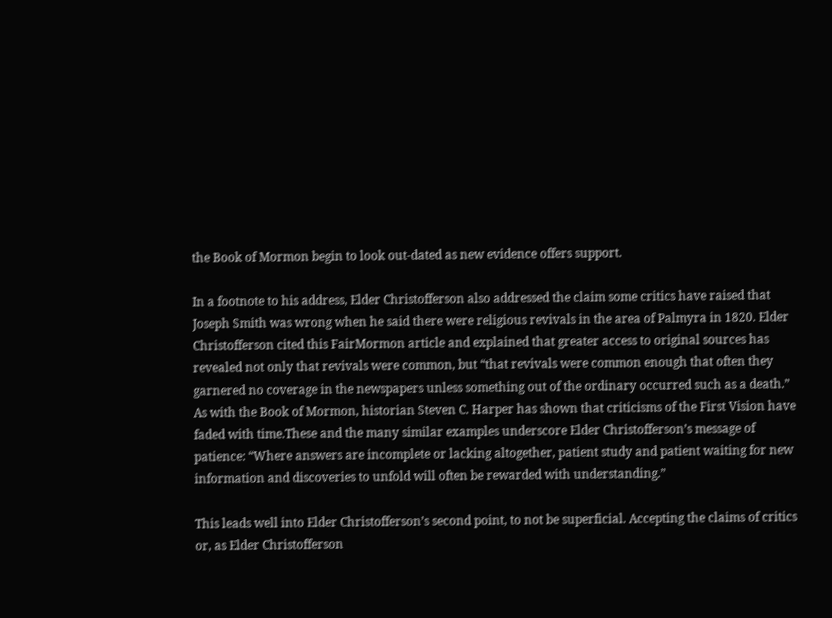the Book of Mormon begin to look out-dated as new evidence offers support.

In a footnote to his address, Elder Christofferson also addressed the claim some critics have raised that Joseph Smith was wrong when he said there were religious revivals in the area of Palmyra in 1820. Elder Christofferson cited this FairMormon article and explained that greater access to original sources has revealed not only that revivals were common, but “that revivals were common enough that often they garnered no coverage in the newspapers unless something out of the ordinary occurred such as a death.” As with the Book of Mormon, historian Steven C. Harper has shown that criticisms of the First Vision have faded with time.These and the many similar examples underscore Elder Christofferson’s message of patience: “Where answers are incomplete or lacking altogether, patient study and patient waiting for new information and discoveries to unfold will often be rewarded with understanding.”

This leads well into Elder Christofferson’s second point, to not be superficial. Accepting the claims of critics or, as Elder Christofferson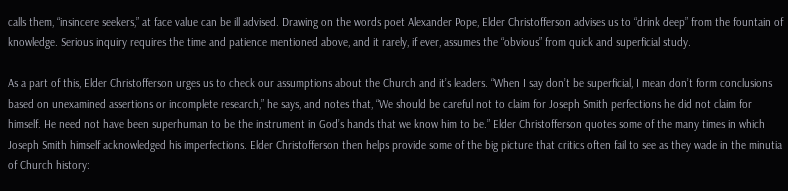calls them, “insincere seekers,” at face value can be ill advised. Drawing on the words poet Alexander Pope, Elder Christofferson advises us to “drink deep” from the fountain of knowledge. Serious inquiry requires the time and patience mentioned above, and it rarely, if ever, assumes the “obvious” from quick and superficial study.

As a part of this, Elder Christofferson urges us to check our assumptions about the Church and it’s leaders. “When I say don’t be superficial, I mean don’t form conclusions based on unexamined assertions or incomplete research,” he says, and notes that, “We should be careful not to claim for Joseph Smith perfections he did not claim for himself. He need not have been superhuman to be the instrument in God’s hands that we know him to be.” Elder Christofferson quotes some of the many times in which Joseph Smith himself acknowledged his imperfections. Elder Christofferson then helps provide some of the big picture that critics often fail to see as they wade in the minutia of Church history: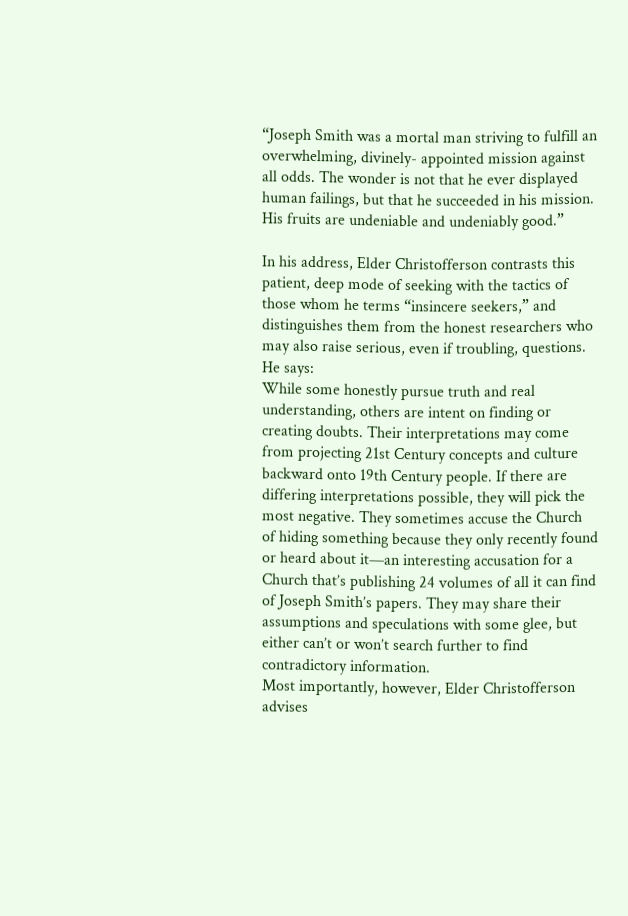“Joseph Smith was a mortal man striving to fulfill an overwhelming, divinely- appointed mission against all odds. The wonder is not that he ever displayed human failings, but that he succeeded in his mission. His fruits are undeniable and undeniably good.”

In his address, Elder Christofferson contrasts this patient, deep mode of seeking with the tactics of those whom he terms “insincere seekers,” and distinguishes them from the honest researchers who may also raise serious, even if troubling, questions. He says:
While some honestly pursue truth and real understanding, others are intent on finding or creating doubts. Their interpretations may come from projecting 21st Century concepts and culture backward onto 19th Century people. If there are differing interpretations possible, they will pick the most negative. They sometimes accuse the Church of hiding something because they only recently found or heard about it—an interesting accusation for a Church that’s publishing 24 volumes of all it can find of Joseph Smith’s papers. They may share their assumptions and speculations with some glee, but either can’t or won’t search further to find contradictory information.
Most importantly, however, Elder Christofferson advises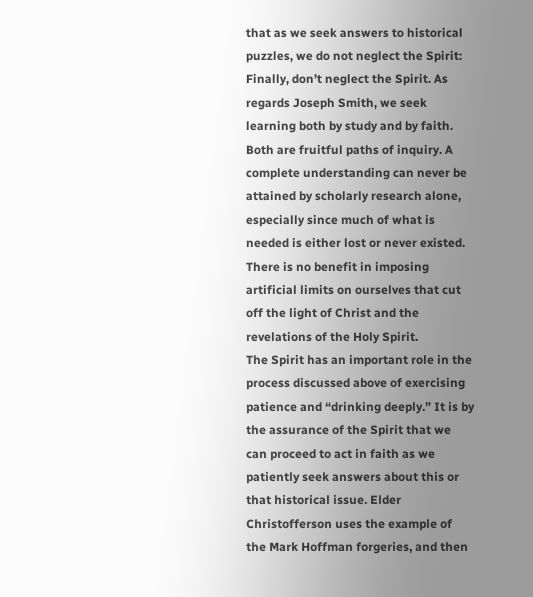that as we seek answers to historical puzzles, we do not neglect the Spirit:
Finally, don’t neglect the Spirit. As regards Joseph Smith, we seek learning both by study and by faith. Both are fruitful paths of inquiry. A complete understanding can never be attained by scholarly research alone, especially since much of what is needed is either lost or never existed. There is no benefit in imposing artificial limits on ourselves that cut off the light of Christ and the revelations of the Holy Spirit.
The Spirit has an important role in the process discussed above of exercising patience and “drinking deeply.” It is by the assurance of the Spirit that we can proceed to act in faith as we patiently seek answers about this or that historical issue. Elder Christofferson uses the example of the Mark Hoffman forgeries, and then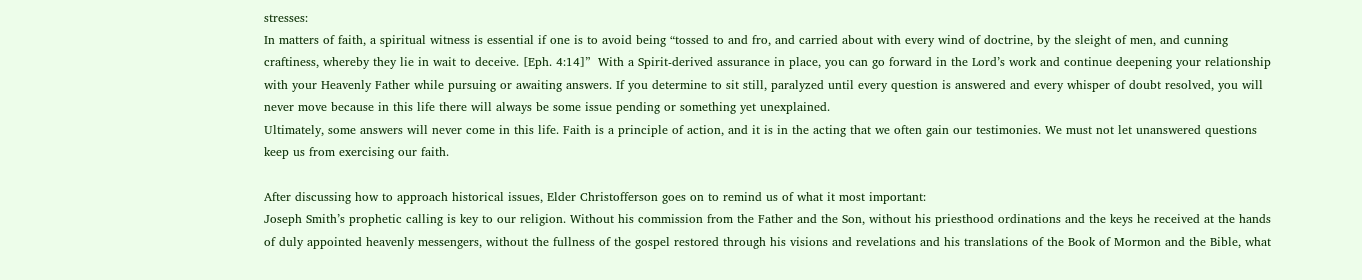stresses:
In matters of faith, a spiritual witness is essential if one is to avoid being “tossed to and fro, and carried about with every wind of doctrine, by the sleight of men, and cunning craftiness, whereby they lie in wait to deceive. [Eph. 4:14]”  With a Spirit-derived assurance in place, you can go forward in the Lord’s work and continue deepening your relationship with your Heavenly Father while pursuing or awaiting answers. If you determine to sit still, paralyzed until every question is answered and every whisper of doubt resolved, you will never move because in this life there will always be some issue pending or something yet unexplained.
Ultimately, some answers will never come in this life. Faith is a principle of action, and it is in the acting that we often gain our testimonies. We must not let unanswered questions keep us from exercising our faith.

After discussing how to approach historical issues, Elder Christofferson goes on to remind us of what it most important:
Joseph Smith’s prophetic calling is key to our religion. Without his commission from the Father and the Son, without his priesthood ordinations and the keys he received at the hands of duly appointed heavenly messengers, without the fullness of the gospel restored through his visions and revelations and his translations of the Book of Mormon and the Bible, what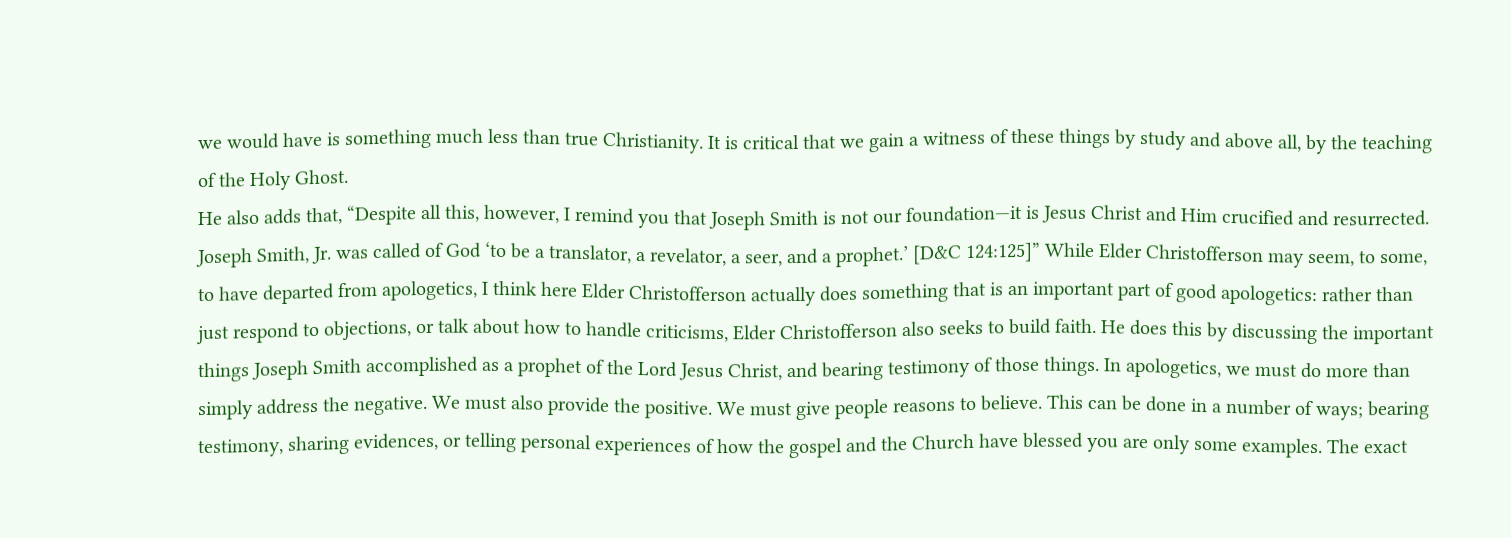we would have is something much less than true Christianity. It is critical that we gain a witness of these things by study and above all, by the teaching of the Holy Ghost.
He also adds that, “Despite all this, however, I remind you that Joseph Smith is not our foundation—it is Jesus Christ and Him crucified and resurrected. Joseph Smith, Jr. was called of God ‘to be a translator, a revelator, a seer, and a prophet.’ [D&C 124:125]” While Elder Christofferson may seem, to some, to have departed from apologetics, I think here Elder Christofferson actually does something that is an important part of good apologetics: rather than just respond to objections, or talk about how to handle criticisms, Elder Christofferson also seeks to build faith. He does this by discussing the important things Joseph Smith accomplished as a prophet of the Lord Jesus Christ, and bearing testimony of those things. In apologetics, we must do more than simply address the negative. We must also provide the positive. We must give people reasons to believe. This can be done in a number of ways; bearing testimony, sharing evidences, or telling personal experiences of how the gospel and the Church have blessed you are only some examples. The exact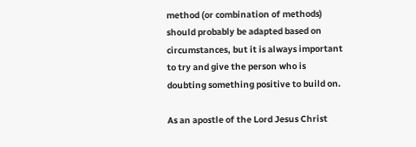method (or combination of methods) should probably be adapted based on circumstances, but it is always important to try and give the person who is doubting something positive to build on.

As an apostle of the Lord Jesus Christ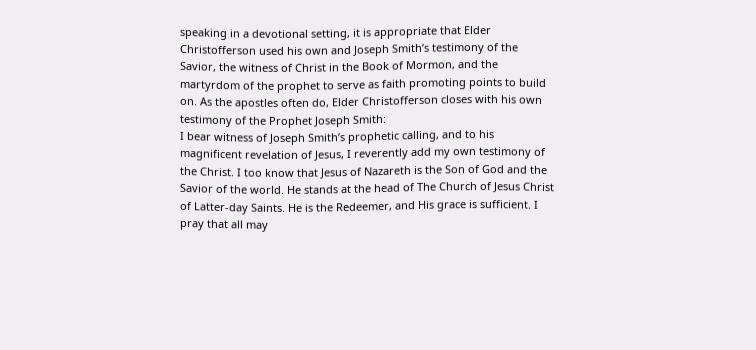speaking in a devotional setting, it is appropriate that Elder Christofferson used his own and Joseph Smith’s testimony of the Savior, the witness of Christ in the Book of Mormon, and the martyrdom of the prophet to serve as faith promoting points to build on. As the apostles often do, Elder Christofferson closes with his own testimony of the Prophet Joseph Smith:
I bear witness of Joseph Smith’s prophetic calling, and to his magnificent revelation of Jesus, I reverently add my own testimony of the Christ. I too know that Jesus of Nazareth is the Son of God and the Savior of the world. He stands at the head of The Church of Jesus Christ of Latter-day Saints. He is the Redeemer, and His grace is sufficient. I pray that all may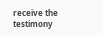receive the testimony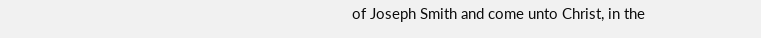of Joseph Smith and come unto Christ, in the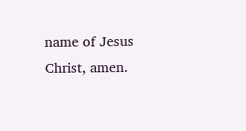name of Jesus Christ, amen.